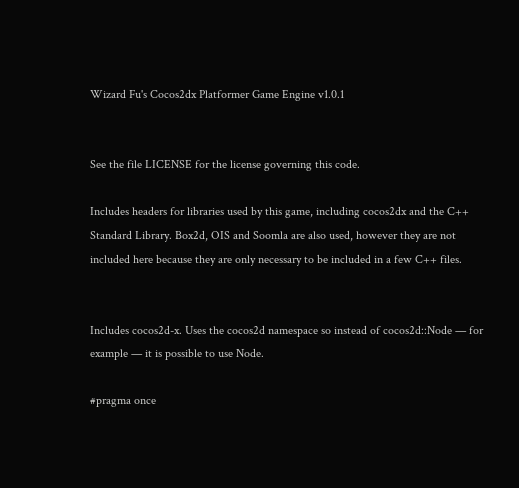Wizard Fu's Cocos2dx Platformer Game Engine v1.0.1


See the file LICENSE for the license governing this code.

Includes headers for libraries used by this game, including cocos2dx and the C++ Standard Library. Box2d, OIS and Soomla are also used, however they are not included here because they are only necessary to be included in a few C++ files.


Includes cocos2d-x. Uses the cocos2d namespace so instead of cocos2d::Node — for example — it is possible to use Node.

#pragma once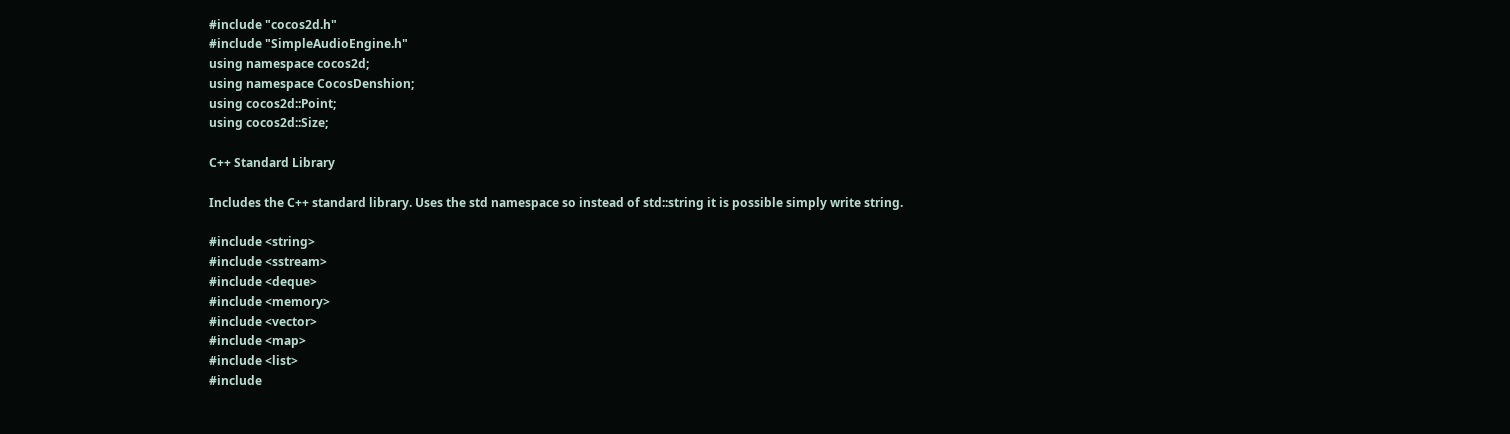#include "cocos2d.h"
#include "SimpleAudioEngine.h"
using namespace cocos2d;
using namespace CocosDenshion;
using cocos2d::Point;
using cocos2d::Size;

C++ Standard Library

Includes the C++ standard library. Uses the std namespace so instead of std::string it is possible simply write string.

#include <string>
#include <sstream>
#include <deque>
#include <memory>
#include <vector>
#include <map>
#include <list>
#include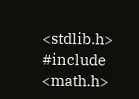<stdlib.h>
#include <math.h>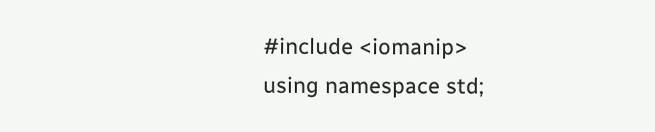#include <iomanip>
using namespace std;